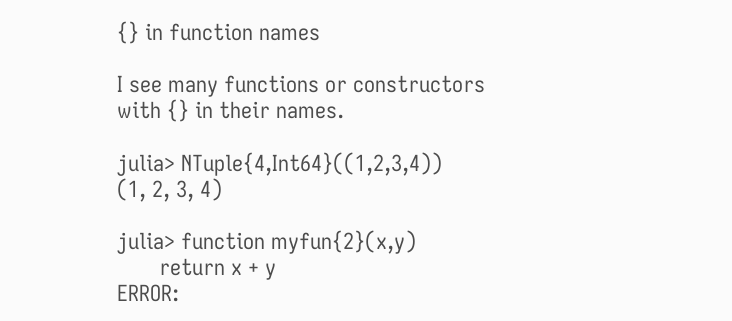{} in function names

I see many functions or constructors with {} in their names.

julia> NTuple{4,Int64}((1,2,3,4))
(1, 2, 3, 4)

julia> function myfun{2}(x,y)
       return x + y
ERROR: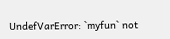UndefVarError: `myfun` not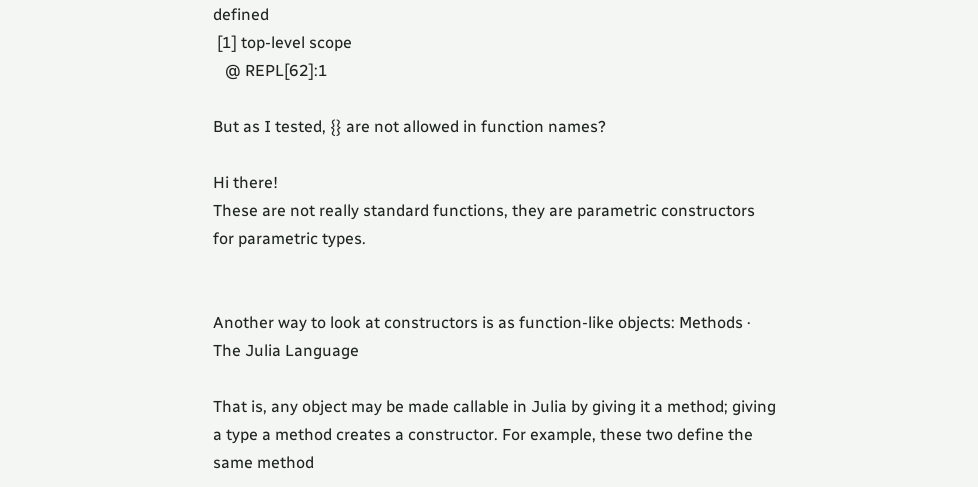defined
 [1] top-level scope
   @ REPL[62]:1

But as I tested, {} are not allowed in function names?

Hi there!
These are not really standard functions, they are parametric constructors for parametric types.


Another way to look at constructors is as function-like objects: Methods · The Julia Language

That is, any object may be made callable in Julia by giving it a method; giving a type a method creates a constructor. For example, these two define the same method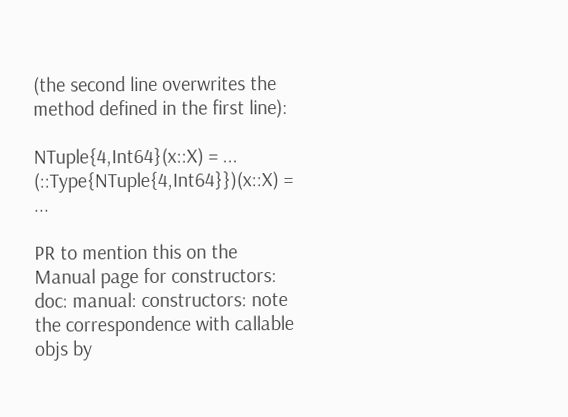(the second line overwrites the method defined in the first line):

NTuple{4,Int64}(x::X) = ...
(::Type{NTuple{4,Int64}})(x::X) = ...

PR to mention this on the Manual page for constructors: doc: manual: constructors: note the correspondence with callable objs by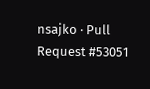nsajko · Pull Request #53051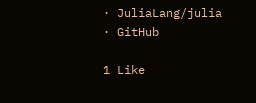· JuliaLang/julia · GitHub

1 Like